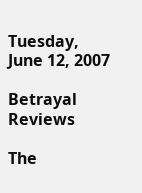Tuesday, June 12, 2007

Betrayal Reviews

The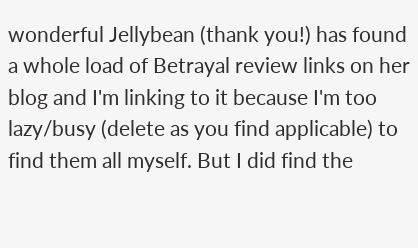wonderful Jellybean (thank you!) has found a whole load of Betrayal review links on her blog and I'm linking to it because I'm too lazy/busy (delete as you find applicable) to find them all myself. But I did find the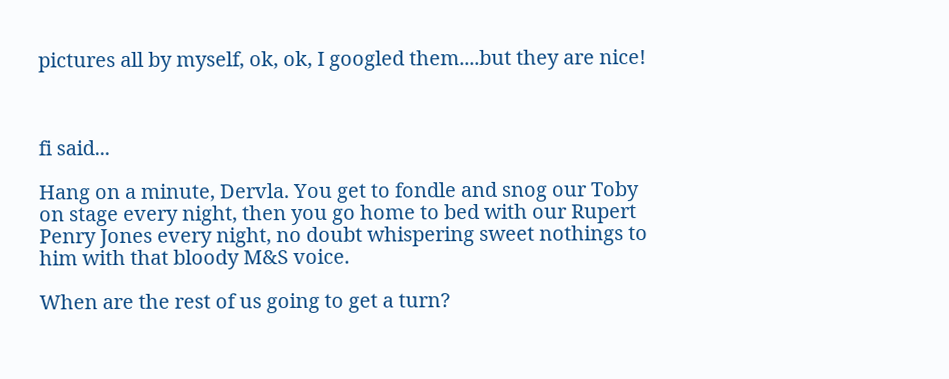pictures all by myself, ok, ok, I googled them....but they are nice!



fi said...

Hang on a minute, Dervla. You get to fondle and snog our Toby on stage every night, then you go home to bed with our Rupert Penry Jones every night, no doubt whispering sweet nothings to him with that bloody M&S voice.

When are the rest of us going to get a turn?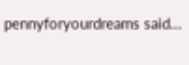pennyforyourdreams said...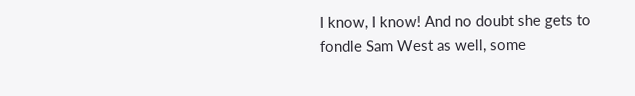I know, I know! And no doubt she gets to fondle Sam West as well, some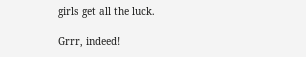girls get all the luck.

Grrr, indeed!